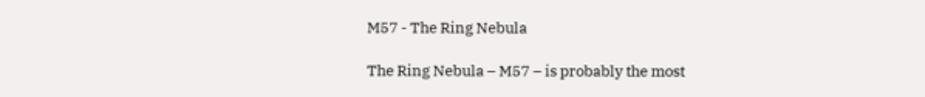M57 - The Ring Nebula

The Ring Nebula – M57 – is probably the most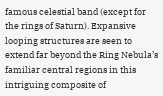famous celestial band (except for the rings of Saturn). Expansive looping structures are seen to extend far beyond the Ring Nebula’s familiar central regions in this intriguing composite of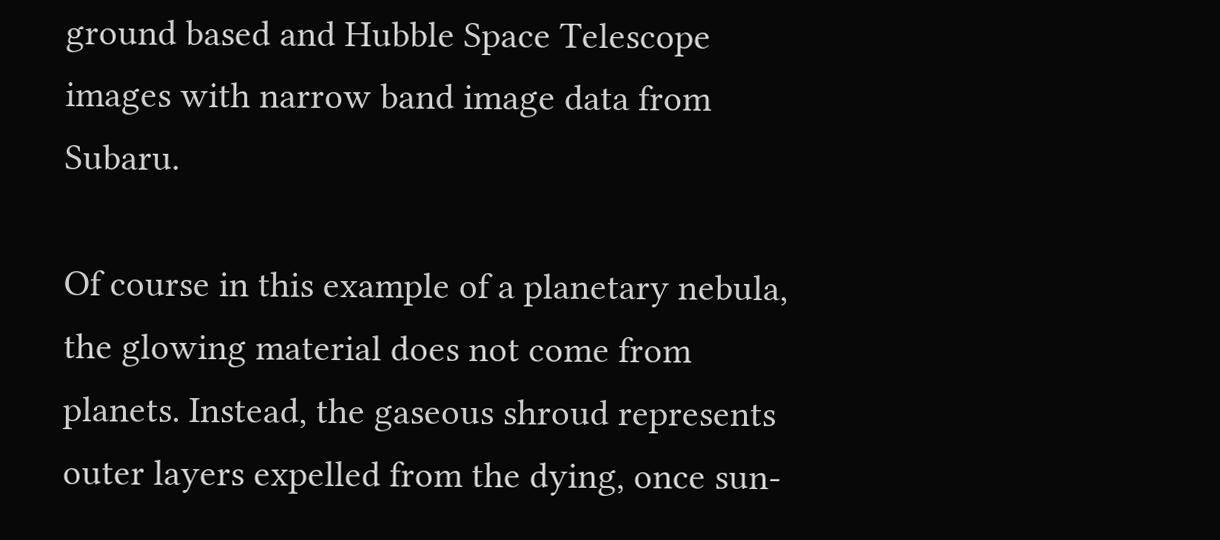ground based and Hubble Space Telescope images with narrow band image data from Subaru.

Of course in this example of a planetary nebula, the glowing material does not come from planets. Instead, the gaseous shroud represents outer layers expelled from the dying, once sun-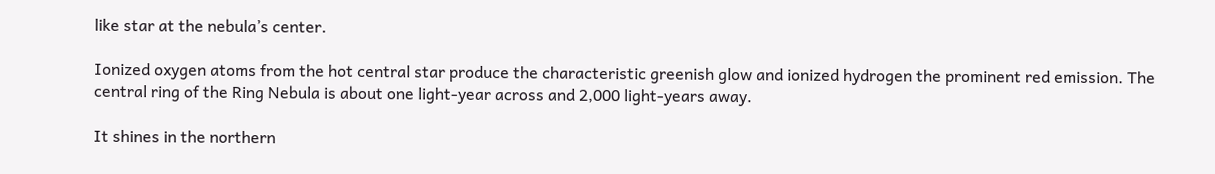like star at the nebula’s center.

Ionized oxygen atoms from the hot central star produce the characteristic greenish glow and ionized hydrogen the prominent red emission. The central ring of the Ring Nebula is about one light-year across and 2,000 light-years away.

It shines in the northern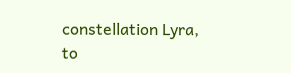constellation Lyra, to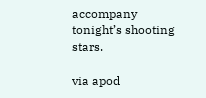accompany tonight’s shooting stars.

via apod